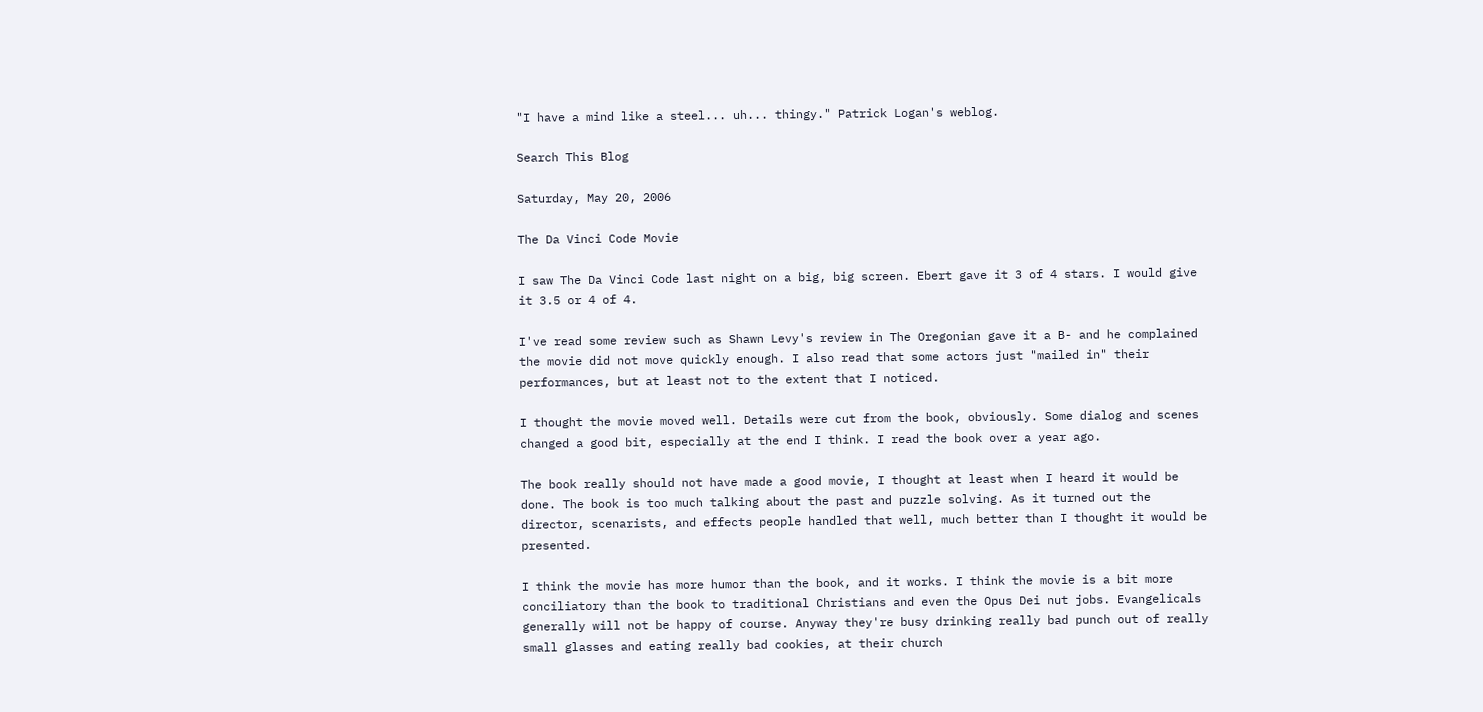"I have a mind like a steel... uh... thingy." Patrick Logan's weblog.

Search This Blog

Saturday, May 20, 2006

The Da Vinci Code Movie

I saw The Da Vinci Code last night on a big, big screen. Ebert gave it 3 of 4 stars. I would give it 3.5 or 4 of 4.

I've read some review such as Shawn Levy's review in The Oregonian gave it a B- and he complained the movie did not move quickly enough. I also read that some actors just "mailed in" their performances, but at least not to the extent that I noticed.

I thought the movie moved well. Details were cut from the book, obviously. Some dialog and scenes changed a good bit, especially at the end I think. I read the book over a year ago.

The book really should not have made a good movie, I thought at least when I heard it would be done. The book is too much talking about the past and puzzle solving. As it turned out the director, scenarists, and effects people handled that well, much better than I thought it would be presented.

I think the movie has more humor than the book, and it works. I think the movie is a bit more conciliatory than the book to traditional Christians and even the Opus Dei nut jobs. Evangelicals generally will not be happy of course. Anyway they're busy drinking really bad punch out of really small glasses and eating really bad cookies, at their church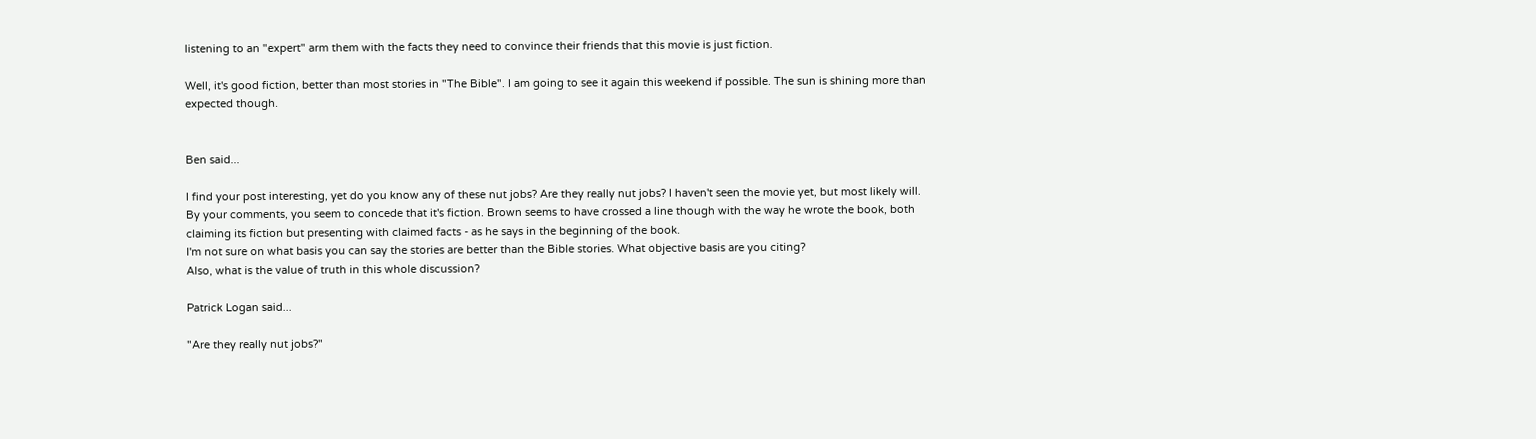listening to an "expert" arm them with the facts they need to convince their friends that this movie is just fiction.

Well, it's good fiction, better than most stories in "The Bible". I am going to see it again this weekend if possible. The sun is shining more than expected though.


Ben said...

I find your post interesting, yet do you know any of these nut jobs? Are they really nut jobs? I haven't seen the movie yet, but most likely will. By your comments, you seem to concede that it's fiction. Brown seems to have crossed a line though with the way he wrote the book, both claiming its fiction but presenting with claimed facts - as he says in the beginning of the book.
I'm not sure on what basis you can say the stories are better than the Bible stories. What objective basis are you citing?
Also, what is the value of truth in this whole discussion?

Patrick Logan said...

"Are they really nut jobs?"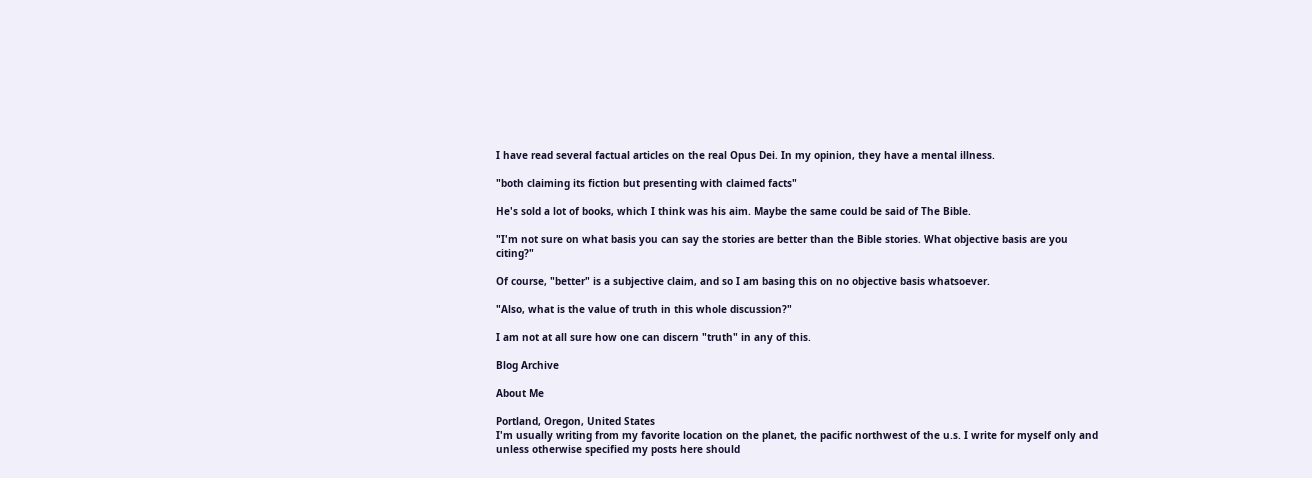I have read several factual articles on the real Opus Dei. In my opinion, they have a mental illness.

"both claiming its fiction but presenting with claimed facts"

He's sold a lot of books, which I think was his aim. Maybe the same could be said of The Bible.

"I'm not sure on what basis you can say the stories are better than the Bible stories. What objective basis are you citing?"

Of course, "better" is a subjective claim, and so I am basing this on no objective basis whatsoever.

"Also, what is the value of truth in this whole discussion?"

I am not at all sure how one can discern "truth" in any of this.

Blog Archive

About Me

Portland, Oregon, United States
I'm usually writing from my favorite location on the planet, the pacific northwest of the u.s. I write for myself only and unless otherwise specified my posts here should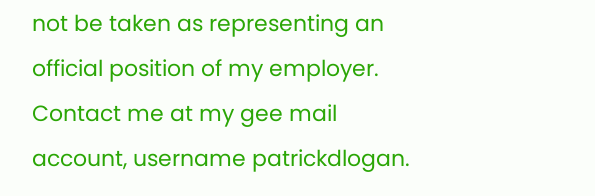not be taken as representing an official position of my employer. Contact me at my gee mail account, username patrickdlogan.